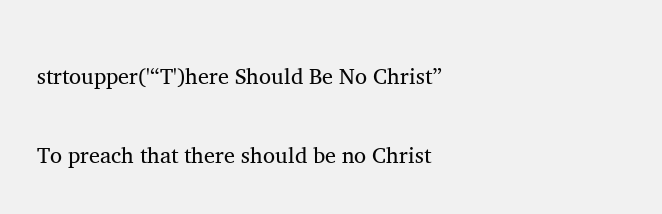strtoupper('“T')here Should Be No Christ”

To preach that there should be no Christ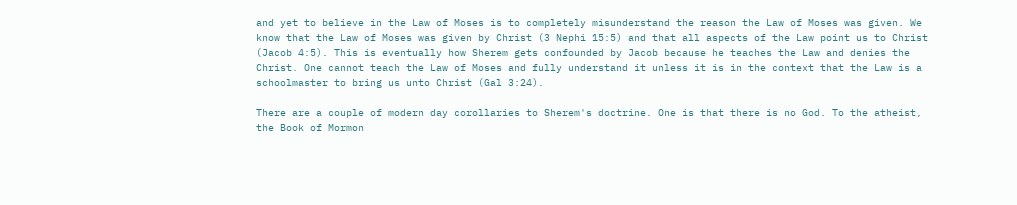and yet to believe in the Law of Moses is to completely misunderstand the reason the Law of Moses was given. We know that the Law of Moses was given by Christ (3 Nephi 15:5) and that all aspects of the Law point us to Christ (Jacob 4:5). This is eventually how Sherem gets confounded by Jacob because he teaches the Law and denies the Christ. One cannot teach the Law of Moses and fully understand it unless it is in the context that the Law is a schoolmaster to bring us unto Christ (Gal 3:24).

There are a couple of modern day corollaries to Sherem's doctrine. One is that there is no God. To the atheist, the Book of Mormon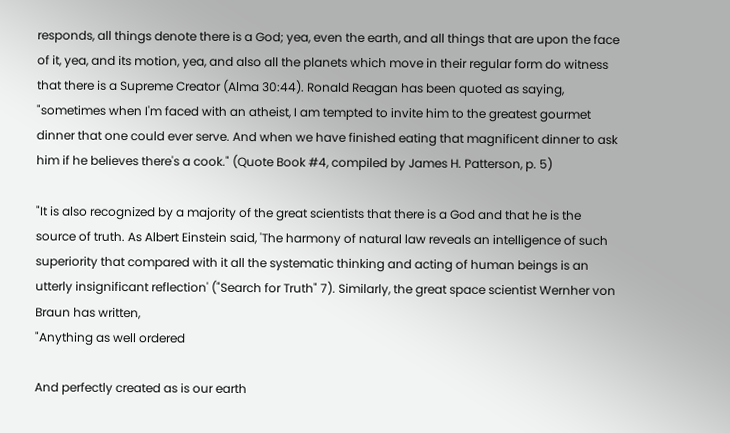responds, all things denote there is a God; yea, even the earth, and all things that are upon the face of it, yea, and its motion, yea, and also all the planets which move in their regular form do witness that there is a Supreme Creator (Alma 30:44). Ronald Reagan has been quoted as saying, "sometimes when I'm faced with an atheist, I am tempted to invite him to the greatest gourmet dinner that one could ever serve. And when we have finished eating that magnificent dinner to ask him if he believes there's a cook." (Quote Book #4, compiled by James H. Patterson, p. 5)

"It is also recognized by a majority of the great scientists that there is a God and that he is the source of truth. As Albert Einstein said, 'The harmony of natural law reveals an intelligence of such superiority that compared with it all the systematic thinking and acting of human beings is an utterly insignificant reflection' ("Search for Truth" 7). Similarly, the great space scientist Wernher von Braun has written,
"Anything as well ordered

And perfectly created as is our earth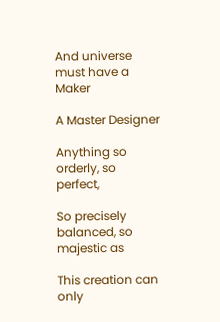And universe must have a Maker

A Master Designer

Anything so orderly, so perfect,

So precisely balanced, so majestic as

This creation can only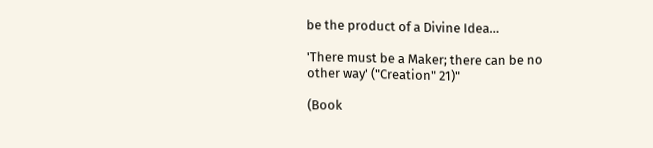be the product of a Divine Idea…

'There must be a Maker; there can be no other way' ("Creation" 21)"

(Book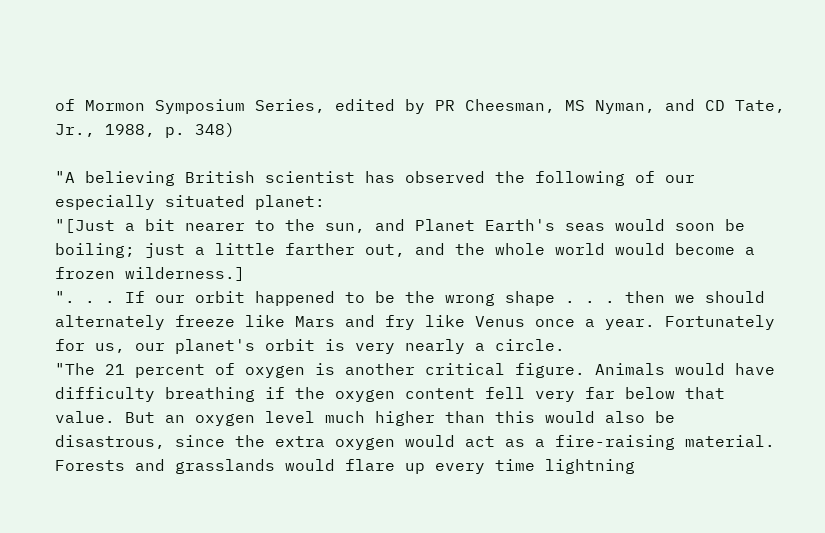of Mormon Symposium Series, edited by PR Cheesman, MS Nyman, and CD Tate, Jr., 1988, p. 348)

"A believing British scientist has observed the following of our especially situated planet:
"[Just a bit nearer to the sun, and Planet Earth's seas would soon be boiling; just a little farther out, and the whole world would become a frozen wilderness.]
". . . If our orbit happened to be the wrong shape . . . then we should alternately freeze like Mars and fry like Venus once a year. Fortunately for us, our planet's orbit is very nearly a circle.
"The 21 percent of oxygen is another critical figure. Animals would have difficulty breathing if the oxygen content fell very far below that value. But an oxygen level much higher than this would also be disastrous, since the extra oxygen would act as a fire-raising material. Forests and grasslands would flare up every time lightning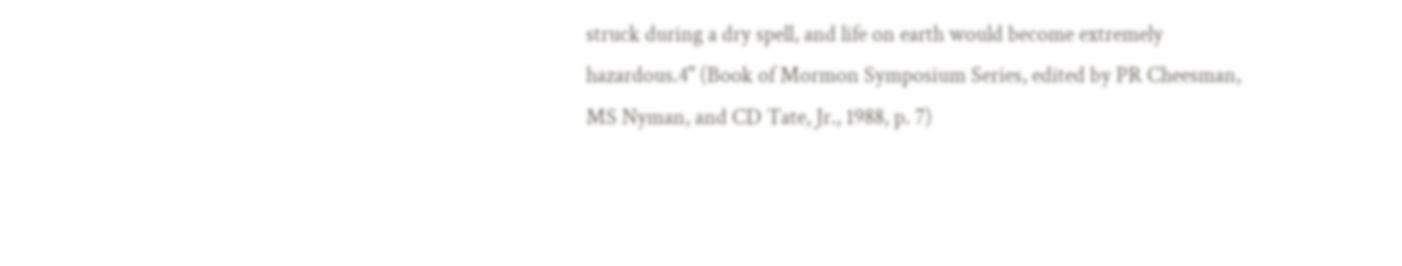struck during a dry spell, and life on earth would become extremely hazardous.4" (Book of Mormon Symposium Series, edited by PR Cheesman, MS Nyman, and CD Tate, Jr., 1988, p. 7)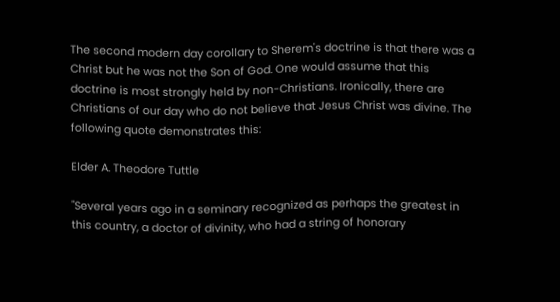The second modern day corollary to Sherem's doctrine is that there was a Christ but he was not the Son of God. One would assume that this doctrine is most strongly held by non-Christians. Ironically, there are Christians of our day who do not believe that Jesus Christ was divine. The following quote demonstrates this:

Elder A. Theodore Tuttle

"Several years ago in a seminary recognized as perhaps the greatest in this country, a doctor of divinity, who had a string of honorary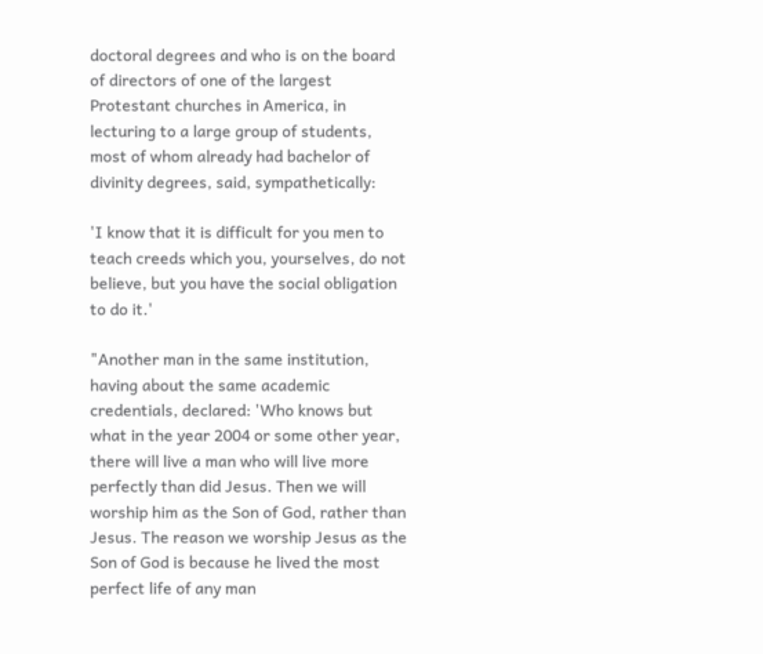doctoral degrees and who is on the board of directors of one of the largest Protestant churches in America, in lecturing to a large group of students, most of whom already had bachelor of divinity degrees, said, sympathetically:

'I know that it is difficult for you men to teach creeds which you, yourselves, do not believe, but you have the social obligation to do it.'

"Another man in the same institution, having about the same academic credentials, declared: 'Who knows but what in the year 2004 or some other year, there will live a man who will live more perfectly than did Jesus. Then we will worship him as the Son of God, rather than Jesus. The reason we worship Jesus as the Son of God is because he lived the most perfect life of any man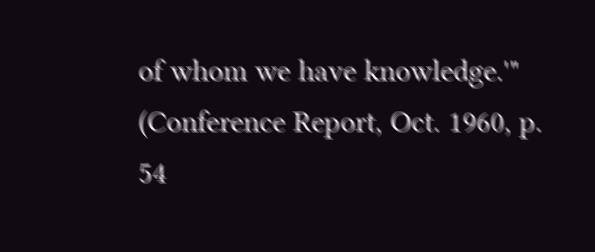of whom we have knowledge.'" (Conference Report, Oct. 1960, p. 54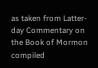as taken from Latter-day Commentary on the Book of Mormon compiled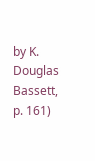by K. Douglas Bassett, p. 161)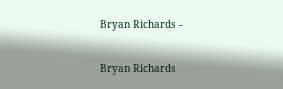Bryan Richards -

Bryan Richards